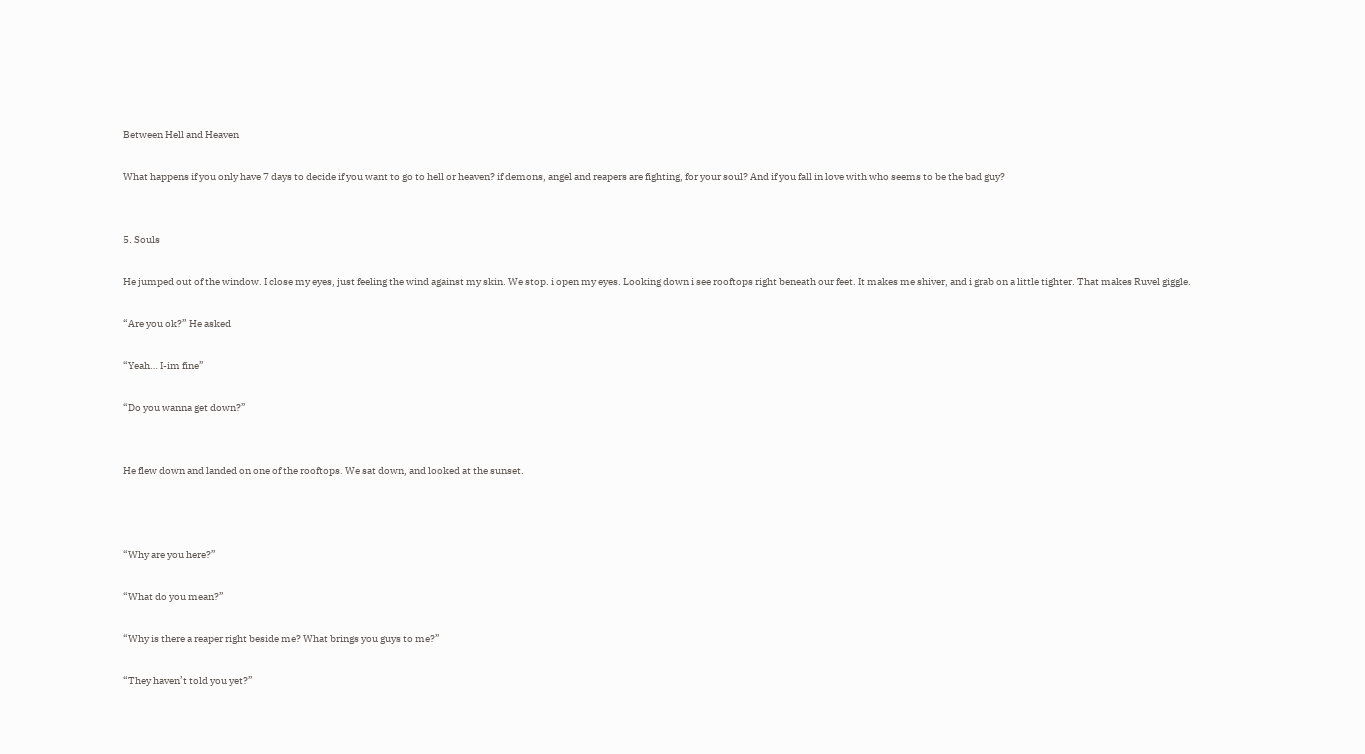Between Hell and Heaven

What happens if you only have 7 days to decide if you want to go to hell or heaven? if demons, angel and reapers are fighting, for your soul? And if you fall in love with who seems to be the bad guy?


5. Souls

He jumped out of the window. I close my eyes, just feeling the wind against my skin. We stop. i open my eyes. Looking down i see rooftops right beneath our feet. It makes me shiver, and i grab on a little tighter. That makes Ruvel giggle.

“Are you ok?” He asked

“Yeah… I-im fine”

“Do you wanna get down?”


He flew down and landed on one of the rooftops. We sat down, and looked at the sunset.



“Why are you here?”

“What do you mean?”

“Why is there a reaper right beside me? What brings you guys to me?”

“They haven’t told you yet?”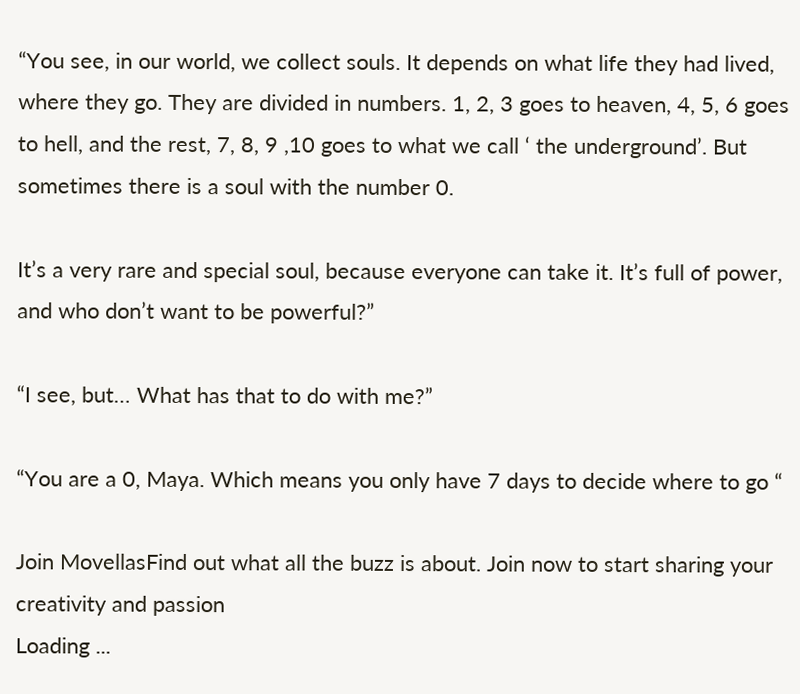“You see, in our world, we collect souls. It depends on what life they had lived, where they go. They are divided in numbers. 1, 2, 3 goes to heaven, 4, 5, 6 goes to hell, and the rest, 7, 8, 9 ,10 goes to what we call ‘ the underground’. But sometimes there is a soul with the number 0.

It’s a very rare and special soul, because everyone can take it. It’s full of power, and who don’t want to be powerful?”

“I see, but… What has that to do with me?”

“You are a 0, Maya. Which means you only have 7 days to decide where to go “

Join MovellasFind out what all the buzz is about. Join now to start sharing your creativity and passion
Loading ...